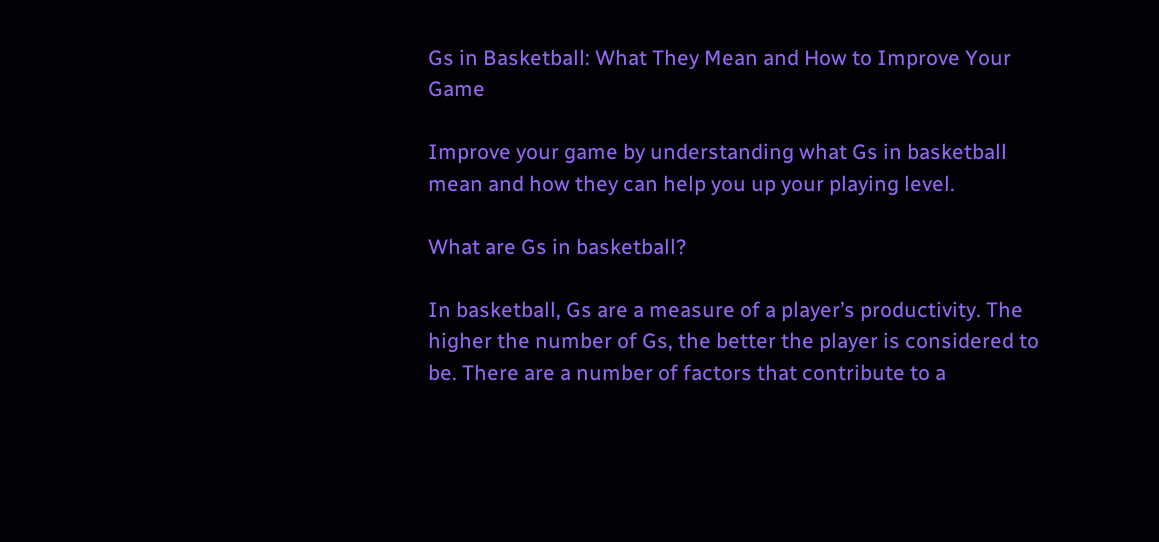Gs in Basketball: What They Mean and How to Improve Your Game

Improve your game by understanding what Gs in basketball mean and how they can help you up your playing level.

What are Gs in basketball?

In basketball, Gs are a measure of a player’s productivity. The higher the number of Gs, the better the player is considered to be. There are a number of factors that contribute to a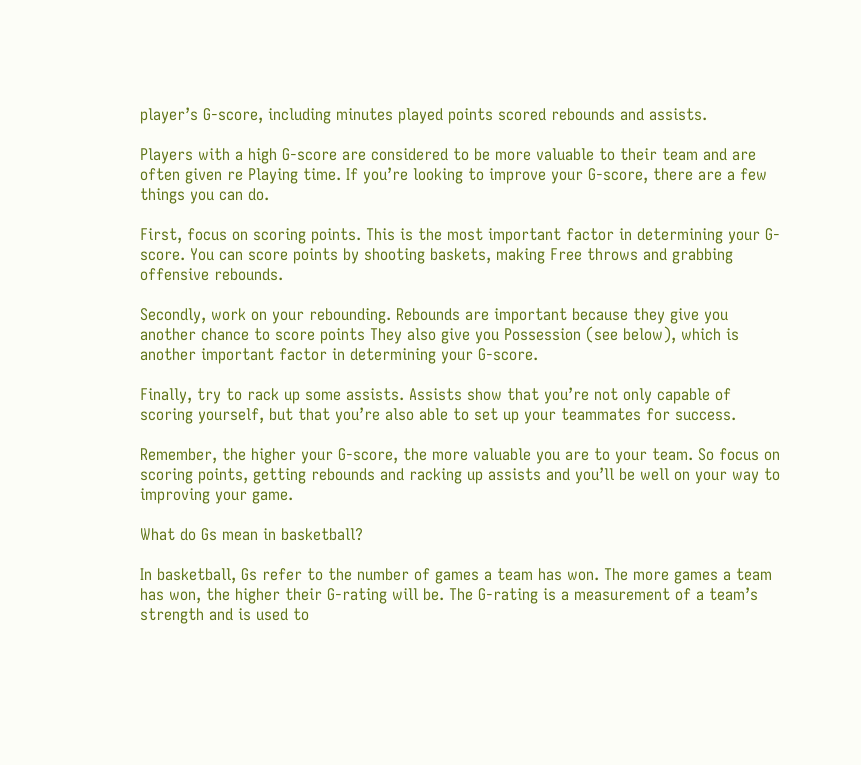player’s G-score, including minutes played points scored rebounds and assists.

Players with a high G-score are considered to be more valuable to their team and are often given re Playing time. If you’re looking to improve your G-score, there are a few things you can do.

First, focus on scoring points. This is the most important factor in determining your G-score. You can score points by shooting baskets, making Free throws and grabbing offensive rebounds.

Secondly, work on your rebounding. Rebounds are important because they give you another chance to score points They also give you Possession (see below), which is another important factor in determining your G-score.

Finally, try to rack up some assists. Assists show that you’re not only capable of scoring yourself, but that you’re also able to set up your teammates for success.

Remember, the higher your G-score, the more valuable you are to your team. So focus on scoring points, getting rebounds and racking up assists and you’ll be well on your way to improving your game.

What do Gs mean in basketball?

In basketball, Gs refer to the number of games a team has won. The more games a team has won, the higher their G-rating will be. The G-rating is a measurement of a team’s strength and is used to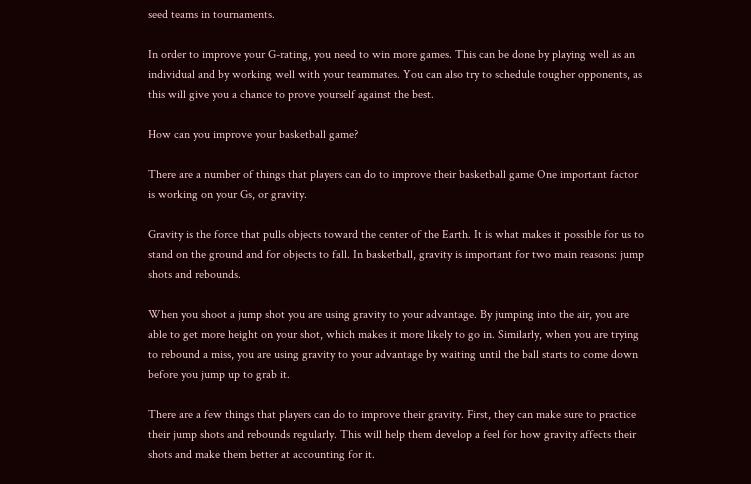seed teams in tournaments.

In order to improve your G-rating, you need to win more games. This can be done by playing well as an individual and by working well with your teammates. You can also try to schedule tougher opponents, as this will give you a chance to prove yourself against the best.

How can you improve your basketball game?

There are a number of things that players can do to improve their basketball game One important factor is working on your Gs, or gravity.

Gravity is the force that pulls objects toward the center of the Earth. It is what makes it possible for us to stand on the ground and for objects to fall. In basketball, gravity is important for two main reasons: jump shots and rebounds.

When you shoot a jump shot you are using gravity to your advantage. By jumping into the air, you are able to get more height on your shot, which makes it more likely to go in. Similarly, when you are trying to rebound a miss, you are using gravity to your advantage by waiting until the ball starts to come down before you jump up to grab it.

There are a few things that players can do to improve their gravity. First, they can make sure to practice their jump shots and rebounds regularly. This will help them develop a feel for how gravity affects their shots and make them better at accounting for it.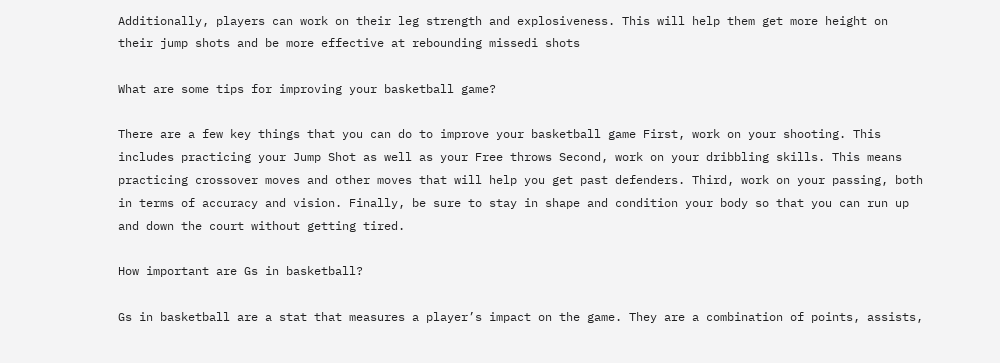Additionally, players can work on their leg strength and explosiveness. This will help them get more height on their jump shots and be more effective at rebounding missedi shots

What are some tips for improving your basketball game?

There are a few key things that you can do to improve your basketball game First, work on your shooting. This includes practicing your Jump Shot as well as your Free throws Second, work on your dribbling skills. This means practicing crossover moves and other moves that will help you get past defenders. Third, work on your passing, both in terms of accuracy and vision. Finally, be sure to stay in shape and condition your body so that you can run up and down the court without getting tired.

How important are Gs in basketball?

Gs in basketball are a stat that measures a player’s impact on the game. They are a combination of points, assists,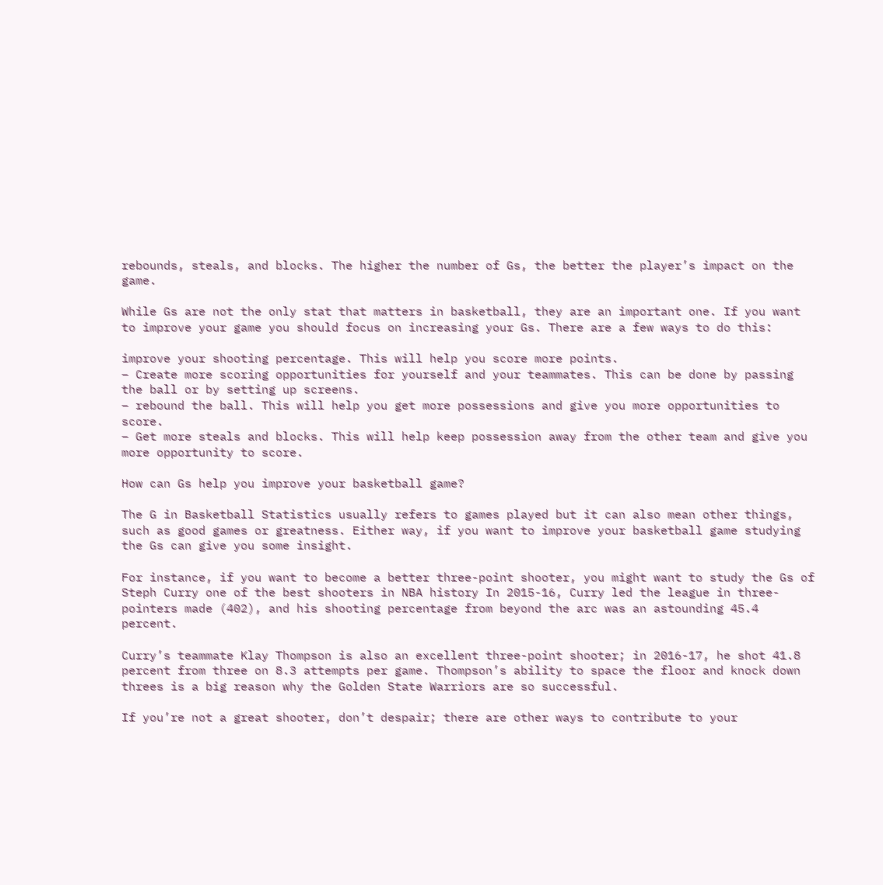rebounds, steals, and blocks. The higher the number of Gs, the better the player’s impact on the game.

While Gs are not the only stat that matters in basketball, they are an important one. If you want to improve your game you should focus on increasing your Gs. There are a few ways to do this:

improve your shooting percentage. This will help you score more points.
– Create more scoring opportunities for yourself and your teammates. This can be done by passing the ball or by setting up screens.
– rebound the ball. This will help you get more possessions and give you more opportunities to score.
– Get more steals and blocks. This will help keep possession away from the other team and give you more opportunity to score.

How can Gs help you improve your basketball game?

The G in Basketball Statistics usually refers to games played but it can also mean other things, such as good games or greatness. Either way, if you want to improve your basketball game studying the Gs can give you some insight.

For instance, if you want to become a better three-point shooter, you might want to study the Gs of Steph Curry one of the best shooters in NBA history In 2015-16, Curry led the league in three-pointers made (402), and his shooting percentage from beyond the arc was an astounding 45.4 percent.

Curry’s teammate Klay Thompson is also an excellent three-point shooter; in 2016-17, he shot 41.8 percent from three on 8.3 attempts per game. Thompson’s ability to space the floor and knock down threes is a big reason why the Golden State Warriors are so successful.

If you’re not a great shooter, don’t despair; there are other ways to contribute to your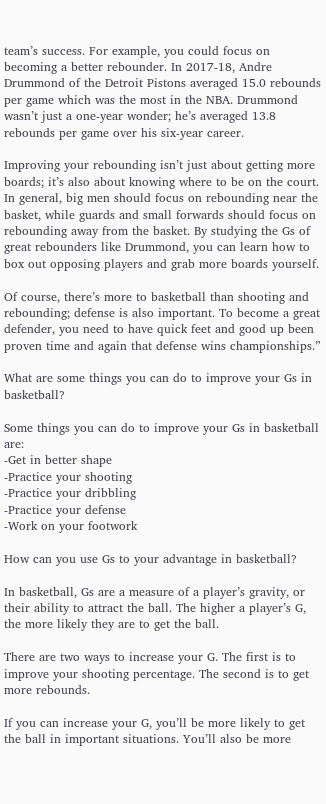team’s success. For example, you could focus on becoming a better rebounder. In 2017-18, Andre Drummond of the Detroit Pistons averaged 15.0 rebounds per game which was the most in the NBA. Drummond wasn’t just a one-year wonder; he’s averaged 13.8 rebounds per game over his six-year career.

Improving your rebounding isn’t just about getting more boards; it’s also about knowing where to be on the court. In general, big men should focus on rebounding near the basket, while guards and small forwards should focus on rebounding away from the basket. By studying the Gs of great rebounders like Drummond, you can learn how to box out opposing players and grab more boards yourself.

Of course, there’s more to basketball than shooting and rebounding; defense is also important. To become a great defender, you need to have quick feet and good up been proven time and again that defense wins championships.”

What are some things you can do to improve your Gs in basketball?

Some things you can do to improve your Gs in basketball are:
-Get in better shape
-Practice your shooting
-Practice your dribbling
-Practice your defense
-Work on your footwork

How can you use Gs to your advantage in basketball?

In basketball, Gs are a measure of a player’s gravity, or their ability to attract the ball. The higher a player’s G, the more likely they are to get the ball.

There are two ways to increase your G. The first is to improve your shooting percentage. The second is to get more rebounds.

If you can increase your G, you’ll be more likely to get the ball in important situations. You’ll also be more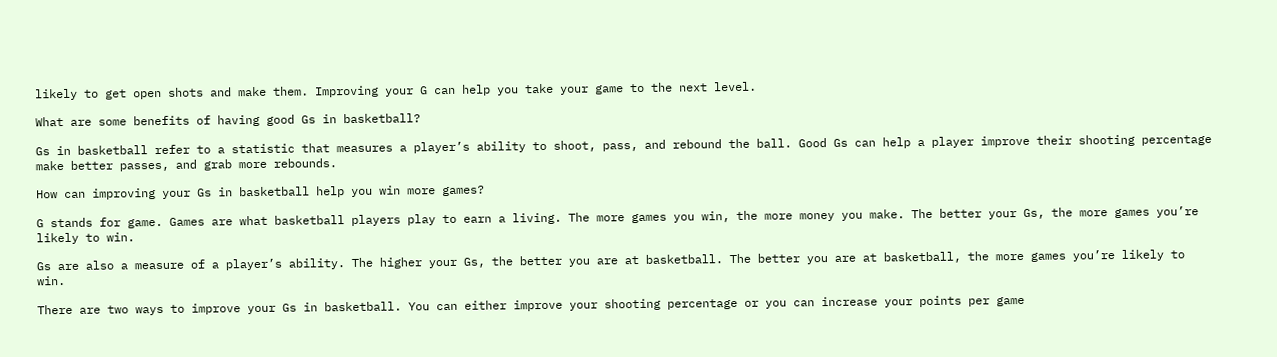likely to get open shots and make them. Improving your G can help you take your game to the next level.

What are some benefits of having good Gs in basketball?

Gs in basketball refer to a statistic that measures a player’s ability to shoot, pass, and rebound the ball. Good Gs can help a player improve their shooting percentage make better passes, and grab more rebounds.

How can improving your Gs in basketball help you win more games?

G stands for game. Games are what basketball players play to earn a living. The more games you win, the more money you make. The better your Gs, the more games you’re likely to win.

Gs are also a measure of a player’s ability. The higher your Gs, the better you are at basketball. The better you are at basketball, the more games you’re likely to win.

There are two ways to improve your Gs in basketball. You can either improve your shooting percentage or you can increase your points per game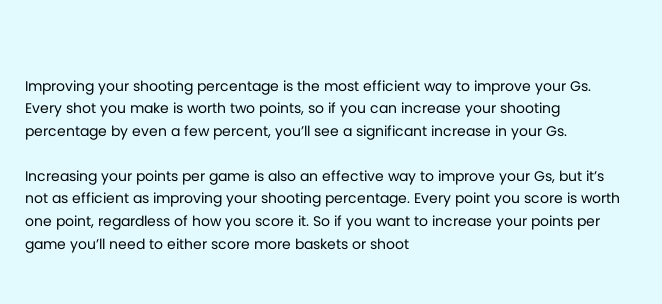Improving your shooting percentage is the most efficient way to improve your Gs. Every shot you make is worth two points, so if you can increase your shooting percentage by even a few percent, you’ll see a significant increase in your Gs.

Increasing your points per game is also an effective way to improve your Gs, but it’s not as efficient as improving your shooting percentage. Every point you score is worth one point, regardless of how you score it. So if you want to increase your points per game you’ll need to either score more baskets or shoot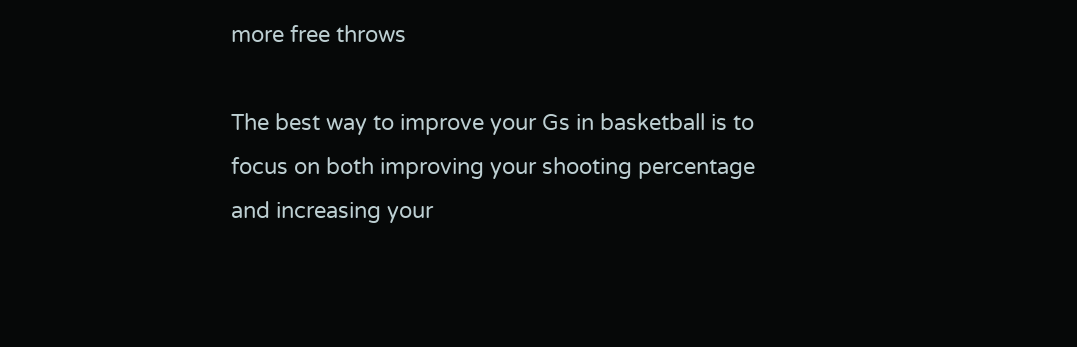more free throws

The best way to improve your Gs in basketball is to focus on both improving your shooting percentage and increasing your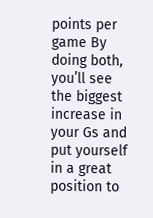points per game By doing both, you’ll see the biggest increase in your Gs and put yourself in a great position to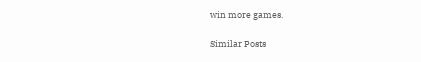win more games.

Similar Posts